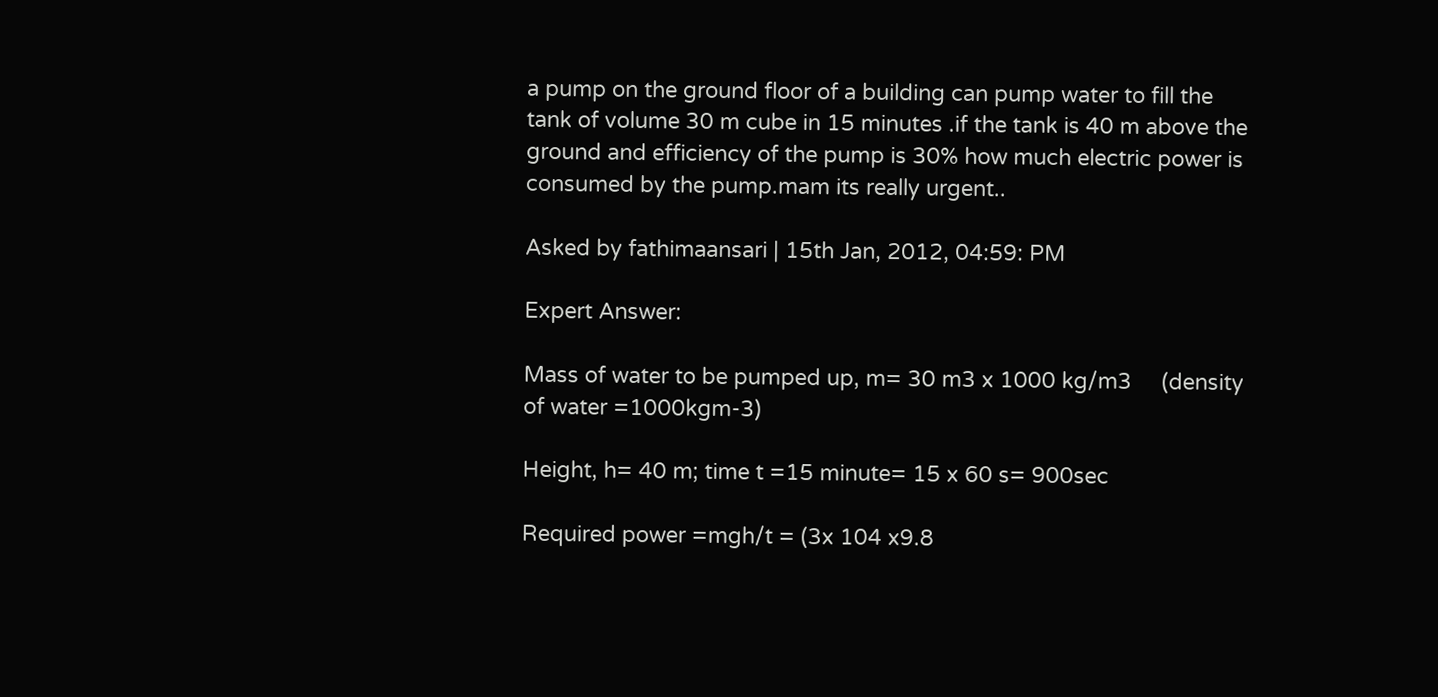a pump on the ground floor of a building can pump water to fill the tank of volume 30 m cube in 15 minutes .if the tank is 40 m above the ground and efficiency of the pump is 30% how much electric power is consumed by the pump.mam its really urgent..

Asked by fathimaansari | 15th Jan, 2012, 04:59: PM

Expert Answer:

Mass of water to be pumped up, m= 30 m3 x 1000 kg/m3     (density of water =1000kgm-3)

Height, h= 40 m; time t =15 minute= 15 x 60 s= 900sec

Required power =mgh/t = (3x 104 x9.8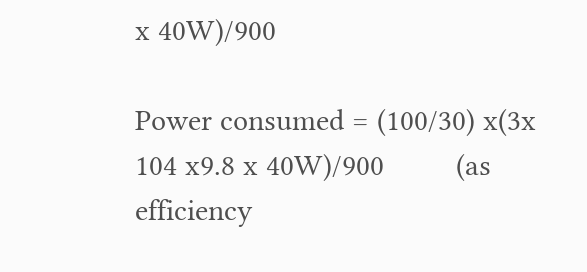x 40W)/900

Power consumed = (100/30) x(3x 104 x9.8 x 40W)/900         (as efficiency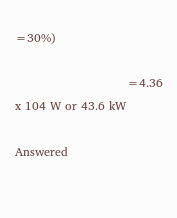=30%)

                            =4.36 x 104 W or 43.6 kW

Answered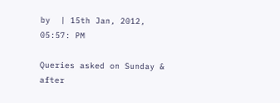by  | 15th Jan, 2012, 05:57: PM

Queries asked on Sunday & after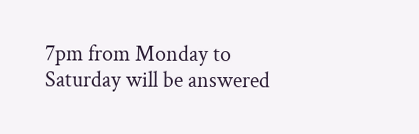7pm from Monday to Saturday will be answered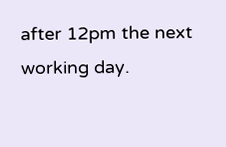after 12pm the next working day.